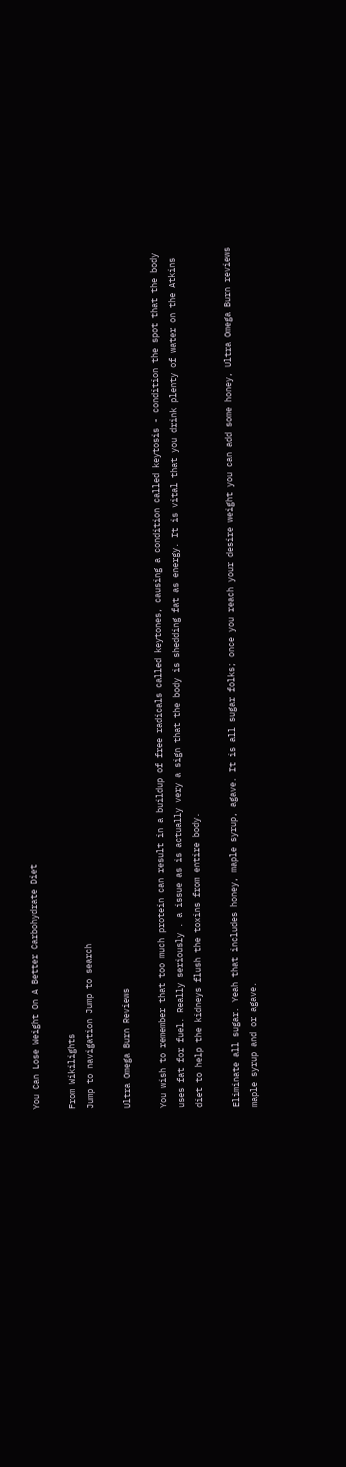You Can Lose Weight On A Better Carbohydrate Diet

From Wikilights
Jump to navigation Jump to search

Ultra Omega Burn Reviews

You wish to remember that too much protein can result in a buildup of free radicals called keytones, causing a condition called keytosis - condition the spot that the body uses fat for fuel. Really seriously . a issue as is actually very a sign that the body is shedding fat as energy. It is vital that you drink plenty of water on the Atkins diet to help the kidneys flush the toxins from entire body.

Eliminate all sugar. Yeah that includes honey, maple syrup, agave. It is all sugar folks; once you reach your desire weight you can add some honey, Ultra Omega Burn reviews maple syrup and or agave.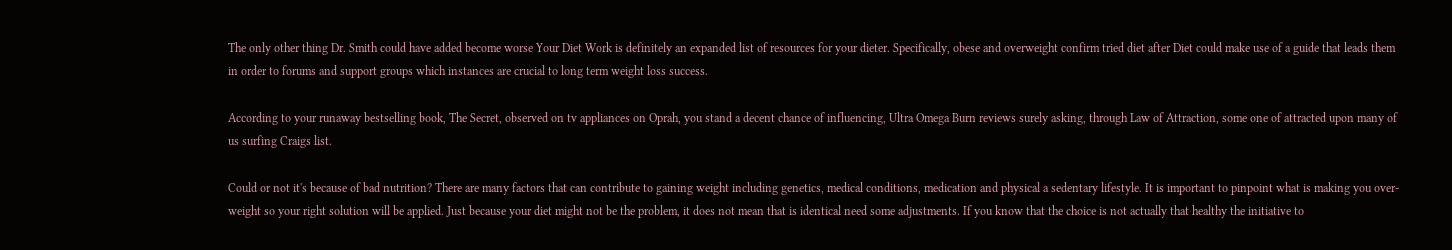The only other thing Dr. Smith could have added become worse Your Diet Work is definitely an expanded list of resources for your dieter. Specifically, obese and overweight confirm tried diet after Diet could make use of a guide that leads them in order to forums and support groups which instances are crucial to long term weight loss success.

According to your runaway bestselling book, The Secret, observed on tv appliances on Oprah, you stand a decent chance of influencing, Ultra Omega Burn reviews surely asking, through Law of Attraction, some one of attracted upon many of us surfing Craigs list.

Could or not it's because of bad nutrition? There are many factors that can contribute to gaining weight including genetics, medical conditions, medication and physical a sedentary lifestyle. It is important to pinpoint what is making you over-weight so your right solution will be applied. Just because your diet might not be the problem, it does not mean that is identical need some adjustments. If you know that the choice is not actually that healthy the initiative to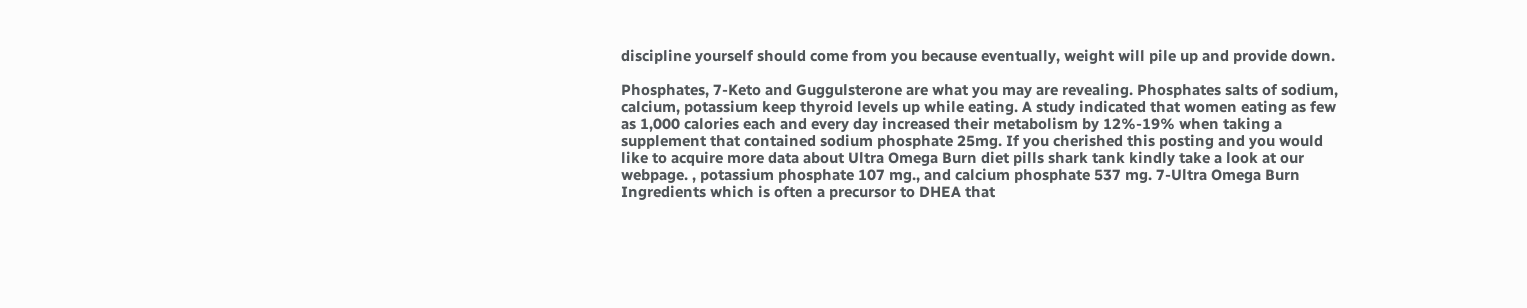discipline yourself should come from you because eventually, weight will pile up and provide down.

Phosphates, 7-Keto and Guggulsterone are what you may are revealing. Phosphates salts of sodium, calcium, potassium keep thyroid levels up while eating. A study indicated that women eating as few as 1,000 calories each and every day increased their metabolism by 12%-19% when taking a supplement that contained sodium phosphate 25mg. If you cherished this posting and you would like to acquire more data about Ultra Omega Burn diet pills shark tank kindly take a look at our webpage. , potassium phosphate 107 mg., and calcium phosphate 537 mg. 7-Ultra Omega Burn Ingredients which is often a precursor to DHEA that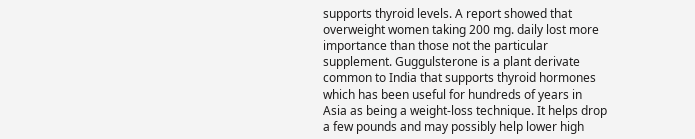supports thyroid levels. A report showed that overweight women taking 200 mg. daily lost more importance than those not the particular supplement. Guggulsterone is a plant derivate common to India that supports thyroid hormones which has been useful for hundreds of years in Asia as being a weight-loss technique. It helps drop a few pounds and may possibly help lower high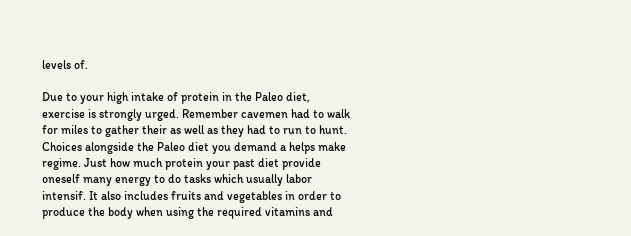levels of.

Due to your high intake of protein in the Paleo diet, exercise is strongly urged. Remember cavemen had to walk for miles to gather their as well as they had to run to hunt. Choices alongside the Paleo diet you demand a helps make regime. Just how much protein your past diet provide oneself many energy to do tasks which usually labor intensif. It also includes fruits and vegetables in order to produce the body when using the required vitamins and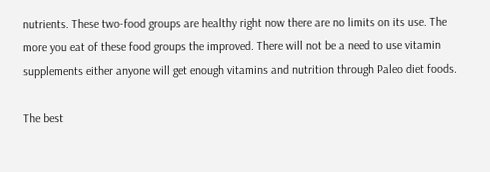nutrients. These two-food groups are healthy right now there are no limits on its use. The more you eat of these food groups the improved. There will not be a need to use vitamin supplements either anyone will get enough vitamins and nutrition through Paleo diet foods.

The best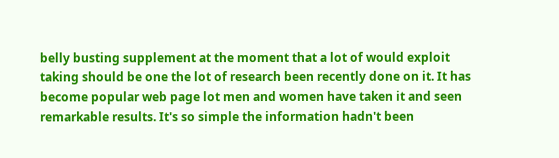belly busting supplement at the moment that a lot of would exploit taking should be one the lot of research been recently done on it. It has become popular web page lot men and women have taken it and seen remarkable results. It's so simple the information hadn't been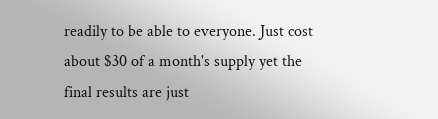readily to be able to everyone. Just cost about $30 of a month's supply yet the final results are just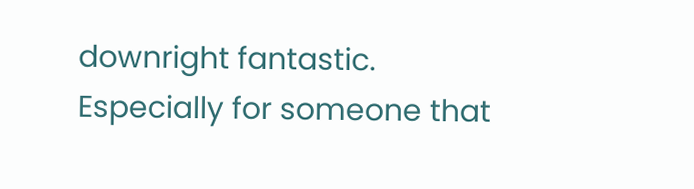downright fantastic. Especially for someone that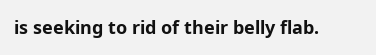is seeking to rid of their belly flab.